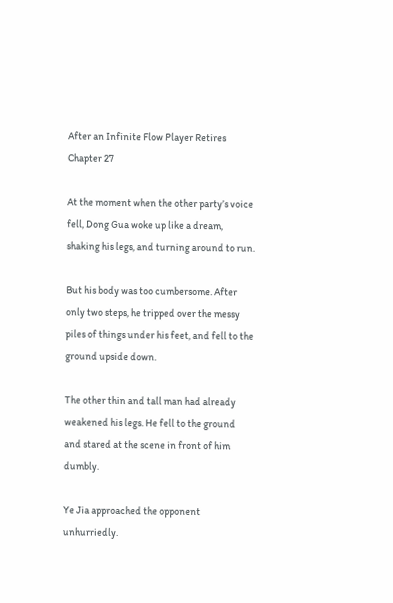After an Infinite Flow Player Retires Chapter 27

At the moment when the other party’s voice fell, Dong Gua woke up like a dream, shaking his legs, and turning around to run.

But his body was too cumbersome. After only two steps, he tripped over the messy piles of things under his feet, and fell to the ground upside down.

The other thin and tall man had already weakened his legs. He fell to the ground and stared at the scene in front of him dumbly.

Ye Jia approached the opponent unhurriedly.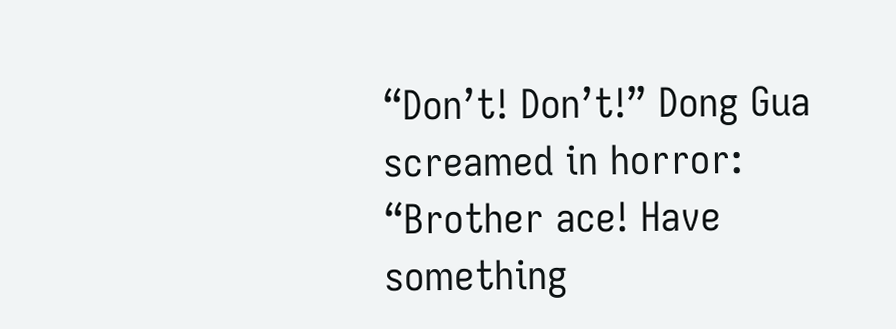“Don’t! Don’t!” Dong Gua screamed in horror: “Brother ace! Have something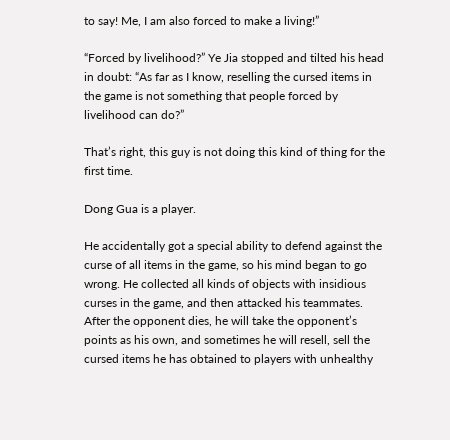to say! Me, I am also forced to make a living!”

“Forced by livelihood?” Ye Jia stopped and tilted his head in doubt: “As far as I know, reselling the cursed items in the game is not something that people forced by livelihood can do?”

That’s right, this guy is not doing this kind of thing for the first time.

Dong Gua is a player.

He accidentally got a special ability to defend against the curse of all items in the game, so his mind began to go wrong. He collected all kinds of objects with insidious curses in the game, and then attacked his teammates. After the opponent dies, he will take the opponent’s points as his own, and sometimes he will resell, sell the cursed items he has obtained to players with unhealthy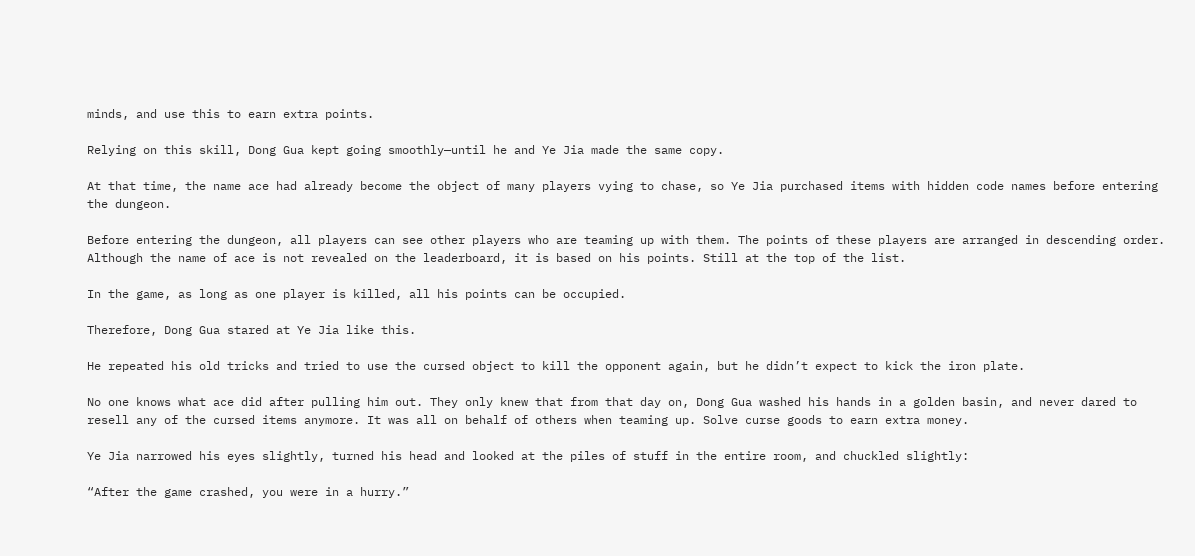minds, and use this to earn extra points.

Relying on this skill, Dong Gua kept going smoothly—until he and Ye Jia made the same copy.

At that time, the name ace had already become the object of many players vying to chase, so Ye Jia purchased items with hidden code names before entering the dungeon.

Before entering the dungeon, all players can see other players who are teaming up with them. The points of these players are arranged in descending order. Although the name of ace is not revealed on the leaderboard, it is based on his points. Still at the top of the list.

In the game, as long as one player is killed, all his points can be occupied.

Therefore, Dong Gua stared at Ye Jia like this.

He repeated his old tricks and tried to use the cursed object to kill the opponent again, but he didn’t expect to kick the iron plate.

No one knows what ace did after pulling him out. They only knew that from that day on, Dong Gua washed his hands in a golden basin, and never dared to resell any of the cursed items anymore. It was all on behalf of others when teaming up. Solve curse goods to earn extra money.

Ye Jia narrowed his eyes slightly, turned his head and looked at the piles of stuff in the entire room, and chuckled slightly:

“After the game crashed, you were in a hurry.”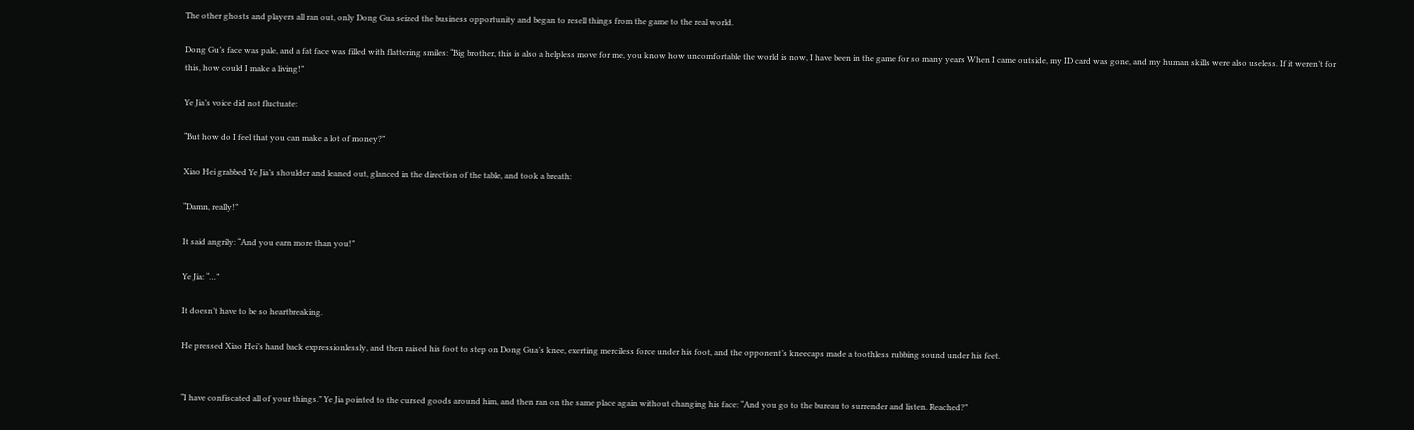The other ghosts and players all ran out, only Dong Gua seized the business opportunity and began to resell things from the game to the real world.

Dong Gu’s face was pale, and a fat face was filled with flattering smiles: “Big brother, this is also a helpless move for me, you know how uncomfortable the world is now, I have been in the game for so many years When I came outside, my ID card was gone, and my human skills were also useless. If it weren’t for this, how could I make a living!”

Ye Jia’s voice did not fluctuate:

“But how do I feel that you can make a lot of money?”

Xiao Hei grabbed Ye Jia’s shoulder and leaned out, glanced in the direction of the table, and took a breath:

“Damn, really!”

It said angrily: “And you earn more than you!”

Ye Jia: “…”

It doesn’t have to be so heartbreaking.

He pressed Xiao Hei’s hand back expressionlessly, and then raised his foot to step on Dong Gua’s knee, exerting merciless force under his foot, and the opponent’s kneecaps made a toothless rubbing sound under his feet.


“I have confiscated all of your things.” Ye Jia pointed to the cursed goods around him, and then ran on the same place again without changing his face: “And you go to the bureau to surrender and listen. Reached?”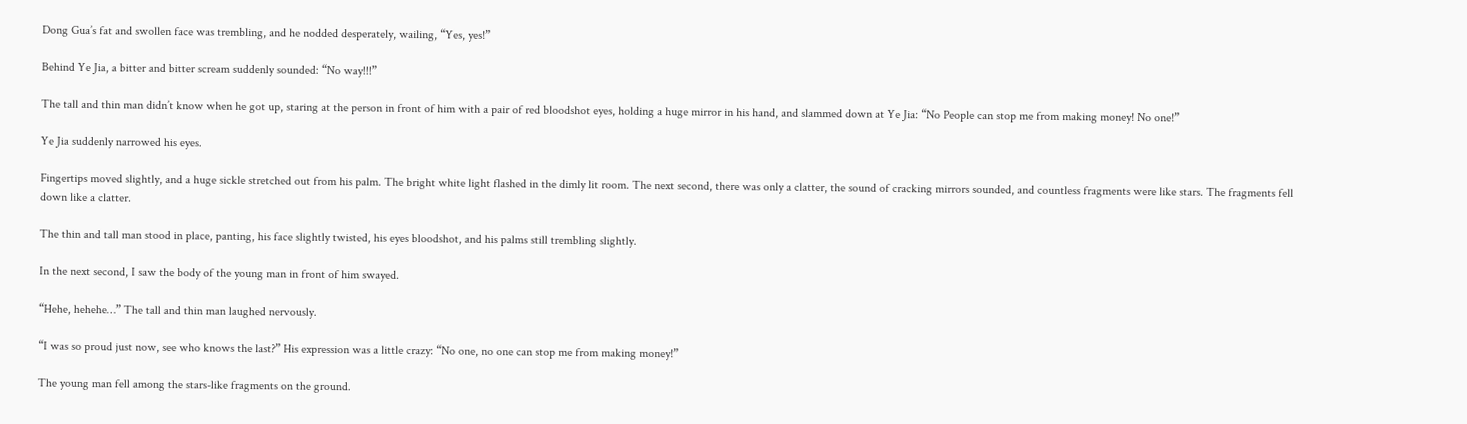Dong Gua’s fat and swollen face was trembling, and he nodded desperately, wailing, “Yes, yes!”

Behind Ye Jia, a bitter and bitter scream suddenly sounded: “No way!!!”

The tall and thin man didn’t know when he got up, staring at the person in front of him with a pair of red bloodshot eyes, holding a huge mirror in his hand, and slammed down at Ye Jia: “No People can stop me from making money! No one!”

Ye Jia suddenly narrowed his eyes.

Fingertips moved slightly, and a huge sickle stretched out from his palm. The bright white light flashed in the dimly lit room. The next second, there was only a clatter, the sound of cracking mirrors sounded, and countless fragments were like stars. The fragments fell down like a clatter.

The thin and tall man stood in place, panting, his face slightly twisted, his eyes bloodshot, and his palms still trembling slightly.

In the next second, I saw the body of the young man in front of him swayed.

“Hehe, hehehe…” The tall and thin man laughed nervously.

“I was so proud just now, see who knows the last?” His expression was a little crazy: “No one, no one can stop me from making money!”

The young man fell among the stars-like fragments on the ground.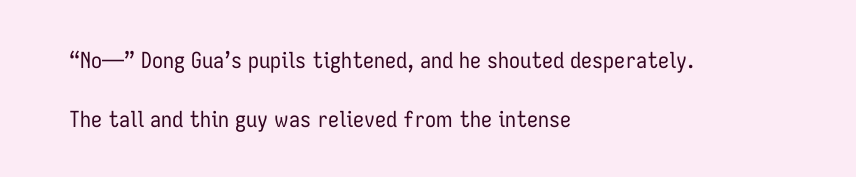“No—” Dong Gua’s pupils tightened, and he shouted desperately.

The tall and thin guy was relieved from the intense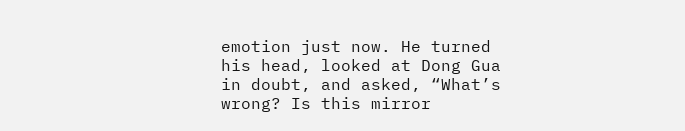emotion just now. He turned his head, looked at Dong Gua in doubt, and asked, “What’s wrong? Is this mirror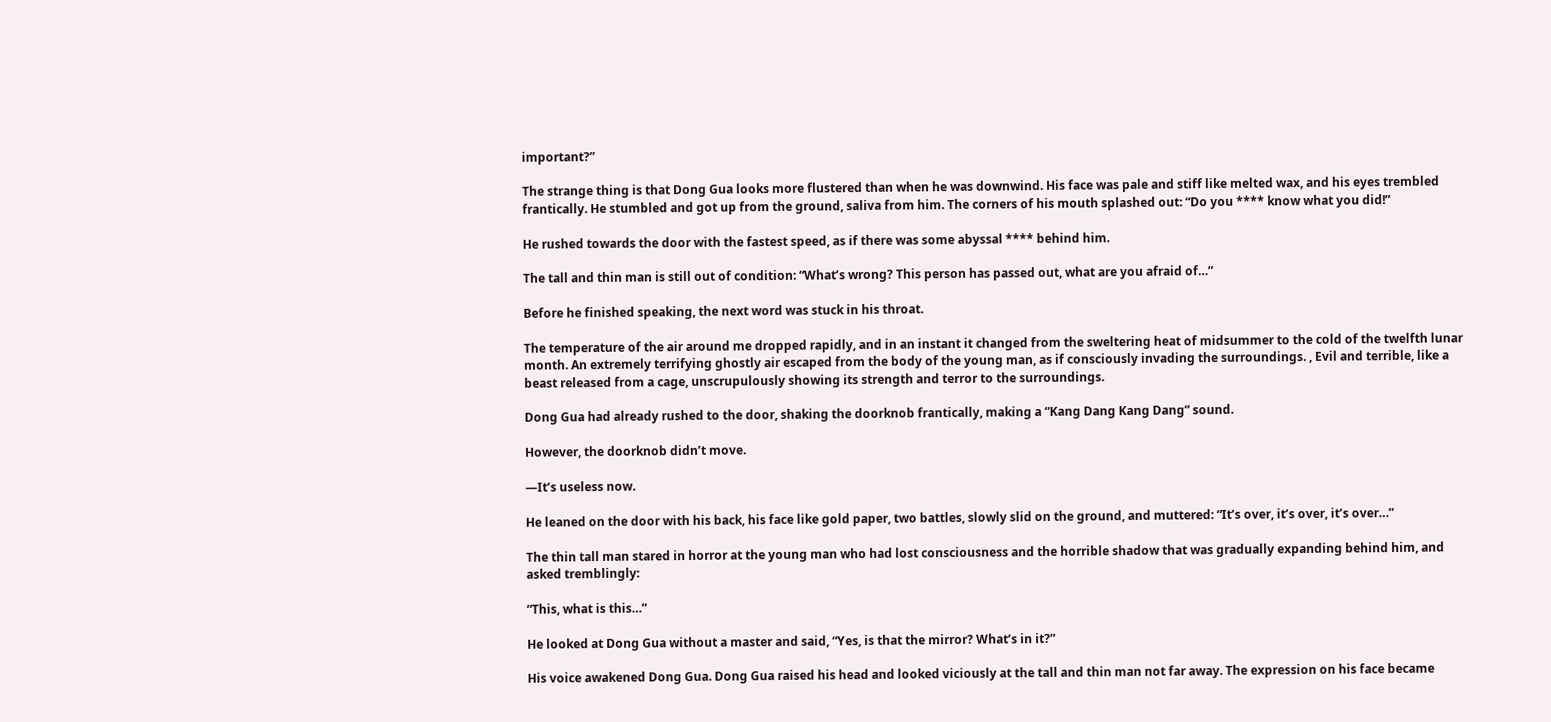important?”

The strange thing is that Dong Gua looks more flustered than when he was downwind. His face was pale and stiff like melted wax, and his eyes trembled frantically. He stumbled and got up from the ground, saliva from him. The corners of his mouth splashed out: “Do you **** know what you did!”

He rushed towards the door with the fastest speed, as if there was some abyssal **** behind him.

The tall and thin man is still out of condition: “What’s wrong? This person has passed out, what are you afraid of…”

Before he finished speaking, the next word was stuck in his throat.

The temperature of the air around me dropped rapidly, and in an instant it changed from the sweltering heat of midsummer to the cold of the twelfth lunar month. An extremely terrifying ghostly air escaped from the body of the young man, as if consciously invading the surroundings. , Evil and terrible, like a beast released from a cage, unscrupulously showing its strength and terror to the surroundings.

Dong Gua had already rushed to the door, shaking the doorknob frantically, making a “Kang Dang Kang Dang” sound.

However, the doorknob didn’t move.

—It’s useless now.

He leaned on the door with his back, his face like gold paper, two battles, slowly slid on the ground, and muttered: “It’s over, it’s over, it’s over…”

The thin tall man stared in horror at the young man who had lost consciousness and the horrible shadow that was gradually expanding behind him, and asked tremblingly:

“This, what is this…”

He looked at Dong Gua without a master and said, “Yes, is that the mirror? What’s in it?”

His voice awakened Dong Gua. Dong Gua raised his head and looked viciously at the tall and thin man not far away. The expression on his face became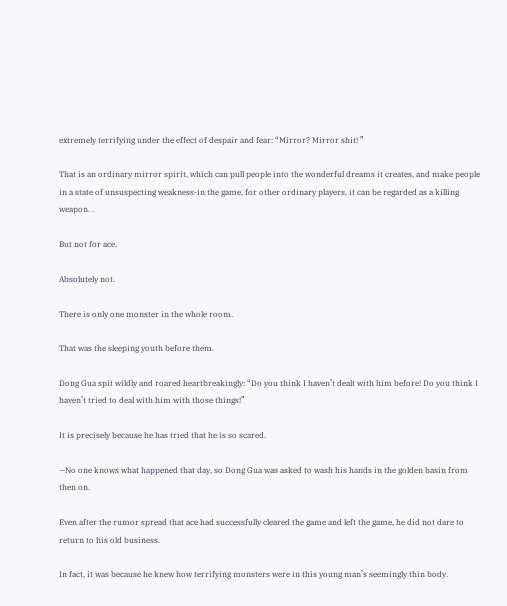extremely terrifying under the effect of despair and fear: “Mirror? Mirror shit! ”

That is an ordinary mirror spirit, which can pull people into the wonderful dreams it creates, and make people in a state of unsuspecting weakness-in the game, for other ordinary players, it can be regarded as a killing weapon. .

But not for ace.

Absolutely not.

There is only one monster in the whole room.

That was the sleeping youth before them.

Dong Gua spit wildly and roared heartbreakingly: “Do you think I haven’t dealt with him before! Do you think I haven’t tried to deal with him with those things!”

It is precisely because he has tried that he is so scared.

—No one knows what happened that day, so Dong Gua was asked to wash his hands in the golden basin from then on.

Even after the rumor spread that ace had successfully cleared the game and left the game, he did not dare to return to his old business.

In fact, it was because he knew how terrifying monsters were in this young man’s seemingly thin body.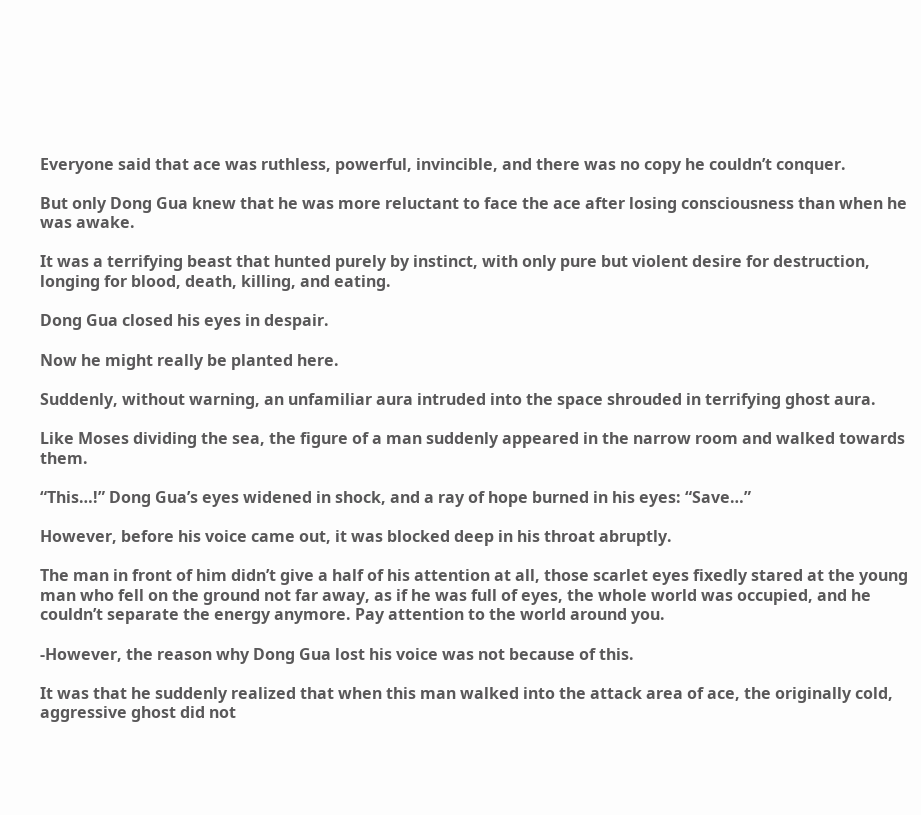Everyone said that ace was ruthless, powerful, invincible, and there was no copy he couldn’t conquer.

But only Dong Gua knew that he was more reluctant to face the ace after losing consciousness than when he was awake.

It was a terrifying beast that hunted purely by instinct, with only pure but violent desire for destruction, longing for blood, death, killing, and eating.

Dong Gua closed his eyes in despair.

Now he might really be planted here.

Suddenly, without warning, an unfamiliar aura intruded into the space shrouded in terrifying ghost aura.

Like Moses dividing the sea, the figure of a man suddenly appeared in the narrow room and walked towards them.

“This…!” Dong Gua’s eyes widened in shock, and a ray of hope burned in his eyes: “Save…”

However, before his voice came out, it was blocked deep in his throat abruptly.

The man in front of him didn’t give a half of his attention at all, those scarlet eyes fixedly stared at the young man who fell on the ground not far away, as if he was full of eyes, the whole world was occupied, and he couldn’t separate the energy anymore. Pay attention to the world around you.

-However, the reason why Dong Gua lost his voice was not because of this.

It was that he suddenly realized that when this man walked into the attack area of ace, the originally cold, aggressive ghost did not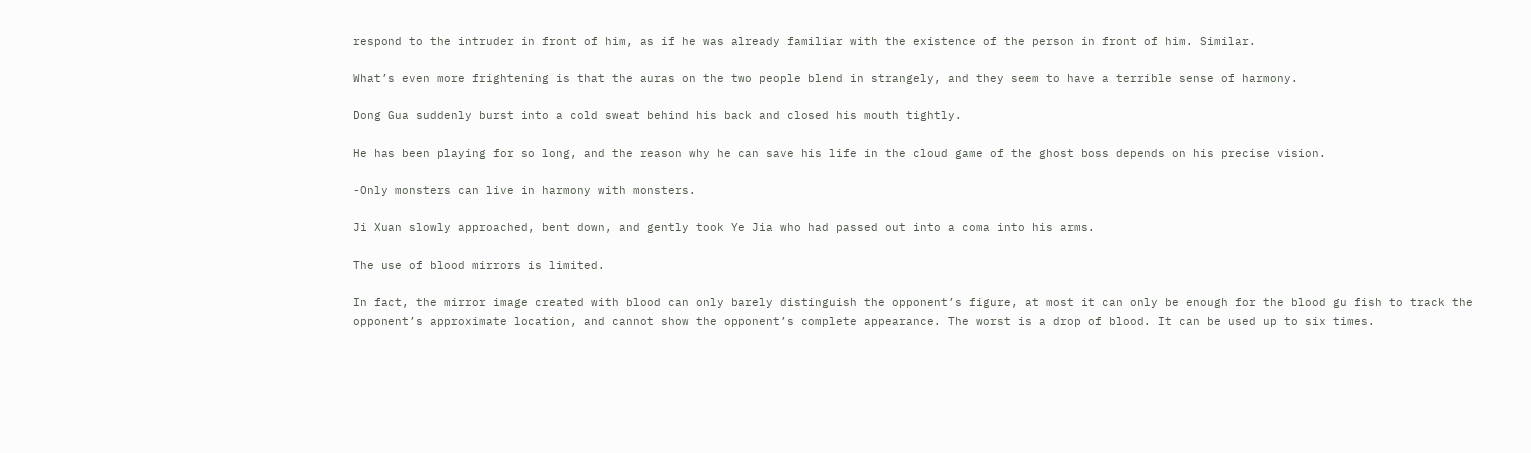respond to the intruder in front of him, as if he was already familiar with the existence of the person in front of him. Similar.

What’s even more frightening is that the auras on the two people blend in strangely, and they seem to have a terrible sense of harmony.

Dong Gua suddenly burst into a cold sweat behind his back and closed his mouth tightly.

He has been playing for so long, and the reason why he can save his life in the cloud game of the ghost boss depends on his precise vision.

-Only monsters can live in harmony with monsters.

Ji Xuan slowly approached, bent down, and gently took Ye Jia who had passed out into a coma into his arms.

The use of blood mirrors is limited.

In fact, the mirror image created with blood can only barely distinguish the opponent’s figure, at most it can only be enough for the blood gu fish to track the opponent’s approximate location, and cannot show the opponent’s complete appearance. The worst is a drop of blood. It can be used up to six times.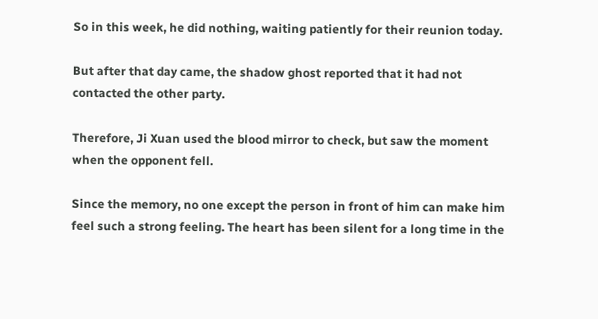So in this week, he did nothing, waiting patiently for their reunion today.

But after that day came, the shadow ghost reported that it had not contacted the other party.

Therefore, Ji Xuan used the blood mirror to check, but saw the moment when the opponent fell.

Since the memory, no one except the person in front of him can make him feel such a strong feeling. The heart has been silent for a long time in the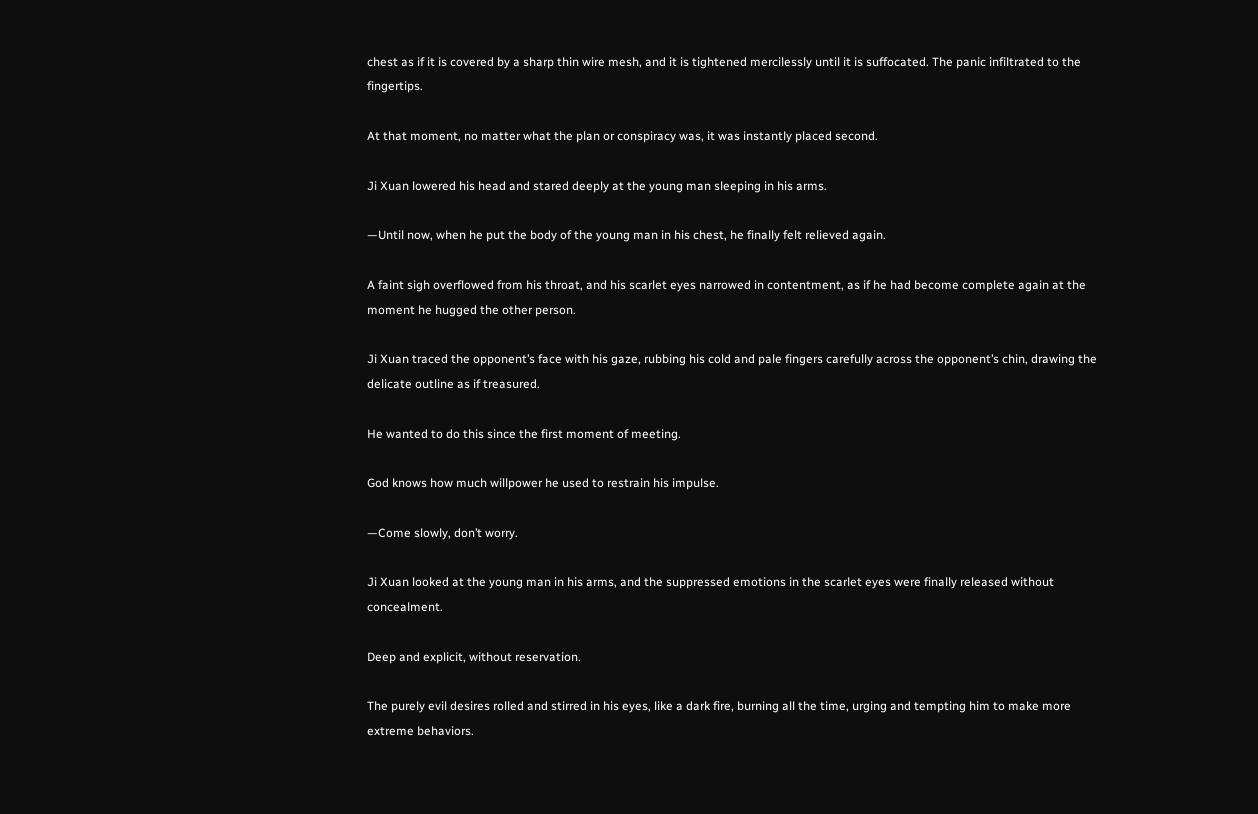chest as if it is covered by a sharp thin wire mesh, and it is tightened mercilessly until it is suffocated. The panic infiltrated to the fingertips.

At that moment, no matter what the plan or conspiracy was, it was instantly placed second.

Ji Xuan lowered his head and stared deeply at the young man sleeping in his arms.

—Until now, when he put the body of the young man in his chest, he finally felt relieved again.

A faint sigh overflowed from his throat, and his scarlet eyes narrowed in contentment, as if he had become complete again at the moment he hugged the other person.

Ji Xuan traced the opponent’s face with his gaze, rubbing his cold and pale fingers carefully across the opponent’s chin, drawing the delicate outline as if treasured.

He wanted to do this since the first moment of meeting.

God knows how much willpower he used to restrain his impulse.

—Come slowly, don’t worry.

Ji Xuan looked at the young man in his arms, and the suppressed emotions in the scarlet eyes were finally released without concealment.

Deep and explicit, without reservation.

The purely evil desires rolled and stirred in his eyes, like a dark fire, burning all the time, urging and tempting him to make more extreme behaviors.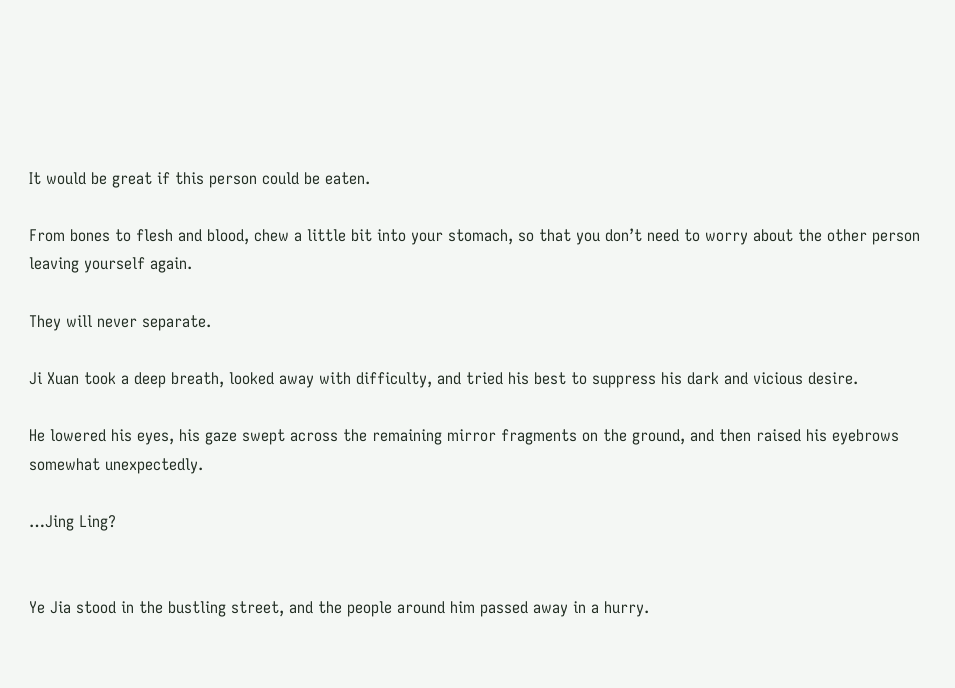It would be great if this person could be eaten.

From bones to flesh and blood, chew a little bit into your stomach, so that you don’t need to worry about the other person leaving yourself again.

They will never separate.

Ji Xuan took a deep breath, looked away with difficulty, and tried his best to suppress his dark and vicious desire.

He lowered his eyes, his gaze swept across the remaining mirror fragments on the ground, and then raised his eyebrows somewhat unexpectedly.

…Jing Ling?


Ye Jia stood in the bustling street, and the people around him passed away in a hurry.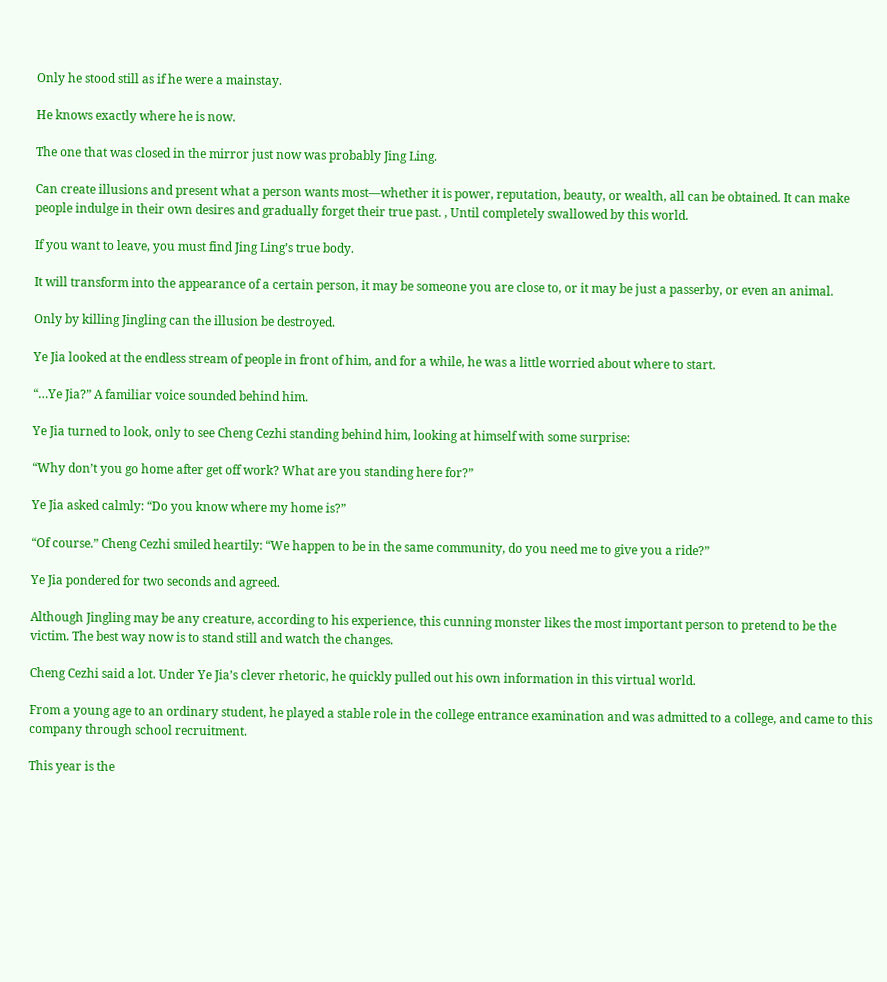Only he stood still as if he were a mainstay.

He knows exactly where he is now.

The one that was closed in the mirror just now was probably Jing Ling.

Can create illusions and present what a person wants most—whether it is power, reputation, beauty, or wealth, all can be obtained. It can make people indulge in their own desires and gradually forget their true past. , Until completely swallowed by this world.

If you want to leave, you must find Jing Ling’s true body.

It will transform into the appearance of a certain person, it may be someone you are close to, or it may be just a passerby, or even an animal.

Only by killing Jingling can the illusion be destroyed.

Ye Jia looked at the endless stream of people in front of him, and for a while, he was a little worried about where to start.

“…Ye Jia?” A familiar voice sounded behind him.

Ye Jia turned to look, only to see Cheng Cezhi standing behind him, looking at himself with some surprise:

“Why don’t you go home after get off work? What are you standing here for?”

Ye Jia asked calmly: “Do you know where my home is?”

“Of course.” Cheng Cezhi smiled heartily: “We happen to be in the same community, do you need me to give you a ride?”

Ye Jia pondered for two seconds and agreed.

Although Jingling may be any creature, according to his experience, this cunning monster likes the most important person to pretend to be the victim. The best way now is to stand still and watch the changes.

Cheng Cezhi said a lot. Under Ye Jia’s clever rhetoric, he quickly pulled out his own information in this virtual world.

From a young age to an ordinary student, he played a stable role in the college entrance examination and was admitted to a college, and came to this company through school recruitment.

This year is the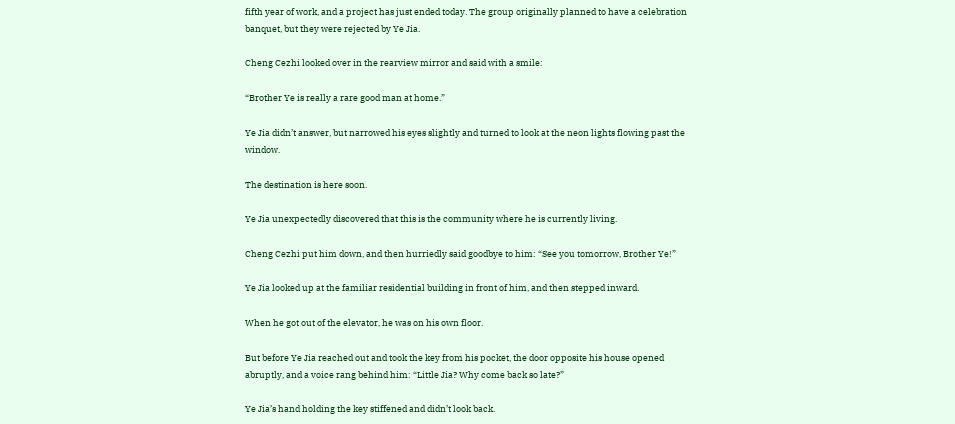fifth year of work, and a project has just ended today. The group originally planned to have a celebration banquet, but they were rejected by Ye Jia.

Cheng Cezhi looked over in the rearview mirror and said with a smile:

“Brother Ye is really a rare good man at home.”

Ye Jia didn’t answer, but narrowed his eyes slightly and turned to look at the neon lights flowing past the window.

The destination is here soon.

Ye Jia unexpectedly discovered that this is the community where he is currently living.

Cheng Cezhi put him down, and then hurriedly said goodbye to him: “See you tomorrow, Brother Ye!”

Ye Jia looked up at the familiar residential building in front of him, and then stepped inward.

When he got out of the elevator, he was on his own floor.

But before Ye Jia reached out and took the key from his pocket, the door opposite his house opened abruptly, and a voice rang behind him: “Little Jia? Why come back so late?”

Ye Jia’s hand holding the key stiffened and didn’t look back.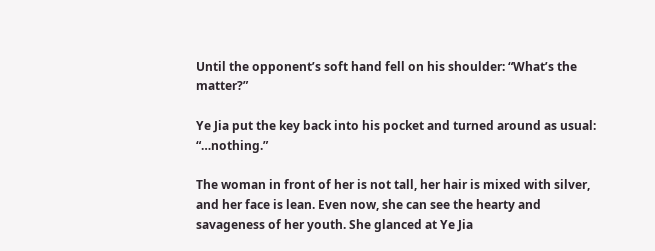Until the opponent’s soft hand fell on his shoulder: “What’s the matter?”

Ye Jia put the key back into his pocket and turned around as usual: “…nothing.”

The woman in front of her is not tall, her hair is mixed with silver, and her face is lean. Even now, she can see the hearty and savageness of her youth. She glanced at Ye Jia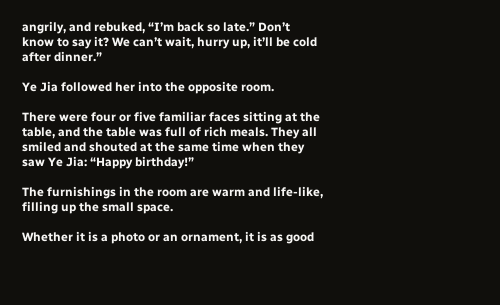angrily, and rebuked, “I’m back so late.” Don’t know to say it? We can’t wait, hurry up, it’ll be cold after dinner.”

Ye Jia followed her into the opposite room.

There were four or five familiar faces sitting at the table, and the table was full of rich meals. They all smiled and shouted at the same time when they saw Ye Jia: “Happy birthday!”

The furnishings in the room are warm and life-like, filling up the small space.

Whether it is a photo or an ornament, it is as good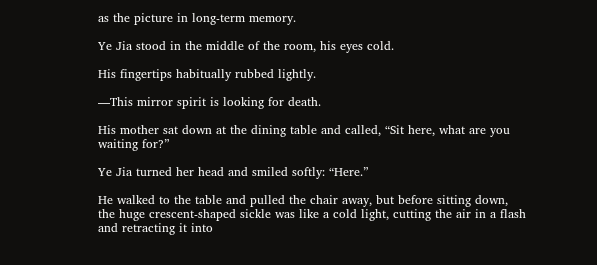as the picture in long-term memory.

Ye Jia stood in the middle of the room, his eyes cold.

His fingertips habitually rubbed lightly.

—This mirror spirit is looking for death.

His mother sat down at the dining table and called, “Sit here, what are you waiting for?”

Ye Jia turned her head and smiled softly: “Here.”

He walked to the table and pulled the chair away, but before sitting down, the huge crescent-shaped sickle was like a cold light, cutting the air in a flash and retracting it into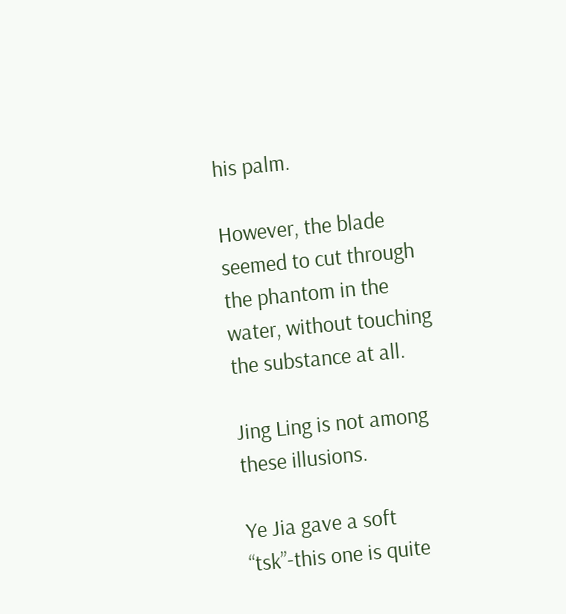his palm.

However, the blade seemed to cut through the phantom in the water, without touching the substance at all.

Jing Ling is not among these illusions.

Ye Jia gave a soft “tsk”-this one is quite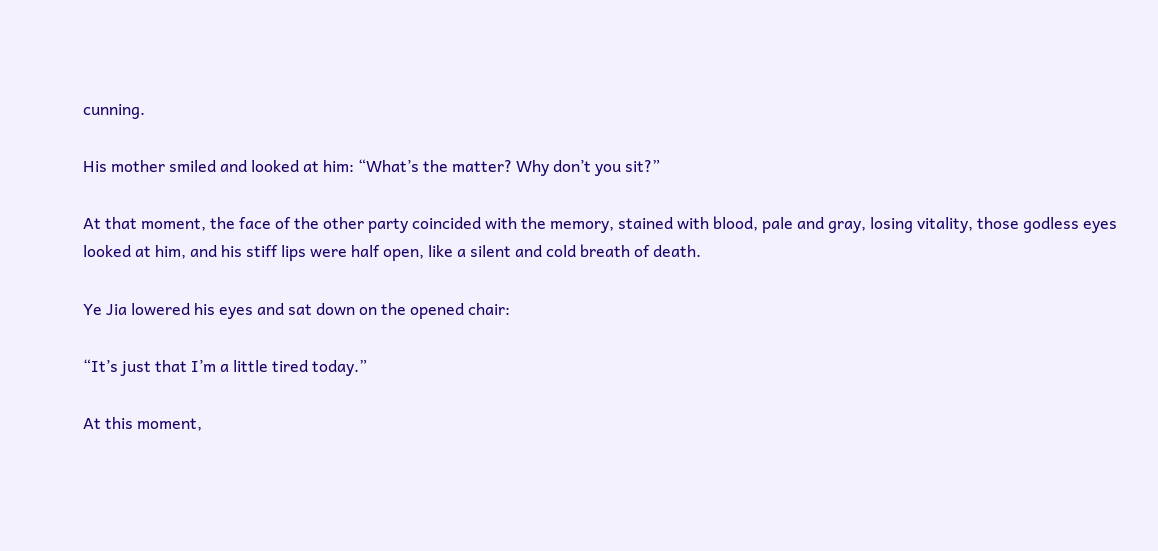cunning.

His mother smiled and looked at him: “What’s the matter? Why don’t you sit?”

At that moment, the face of the other party coincided with the memory, stained with blood, pale and gray, losing vitality, those godless eyes looked at him, and his stiff lips were half open, like a silent and cold breath of death.

Ye Jia lowered his eyes and sat down on the opened chair:

“It’s just that I’m a little tired today.”

At this moment,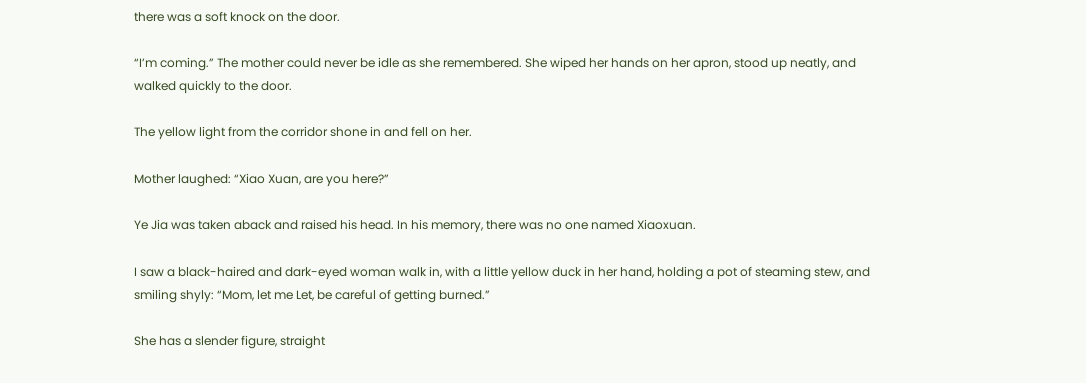there was a soft knock on the door.

“I’m coming.” The mother could never be idle as she remembered. She wiped her hands on her apron, stood up neatly, and walked quickly to the door.

The yellow light from the corridor shone in and fell on her.

Mother laughed: “Xiao Xuan, are you here?”

Ye Jia was taken aback and raised his head. In his memory, there was no one named Xiaoxuan.

I saw a black-haired and dark-eyed woman walk in, with a little yellow duck in her hand, holding a pot of steaming stew, and smiling shyly: “Mom, let me Let, be careful of getting burned.”

She has a slender figure, straight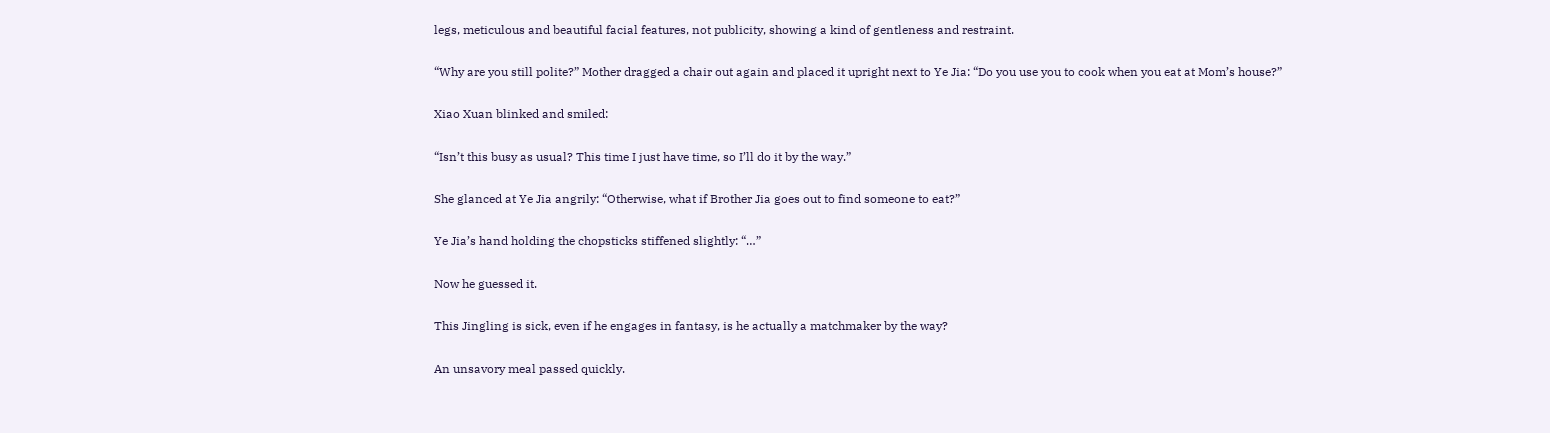legs, meticulous and beautiful facial features, not publicity, showing a kind of gentleness and restraint.

“Why are you still polite?” Mother dragged a chair out again and placed it upright next to Ye Jia: “Do you use you to cook when you eat at Mom’s house?”

Xiao Xuan blinked and smiled:

“Isn’t this busy as usual? This time I just have time, so I’ll do it by the way.”

She glanced at Ye Jia angrily: “Otherwise, what if Brother Jia goes out to find someone to eat?”

Ye Jia’s hand holding the chopsticks stiffened slightly: “…”

Now he guessed it.

This Jingling is sick, even if he engages in fantasy, is he actually a matchmaker by the way?

An unsavory meal passed quickly.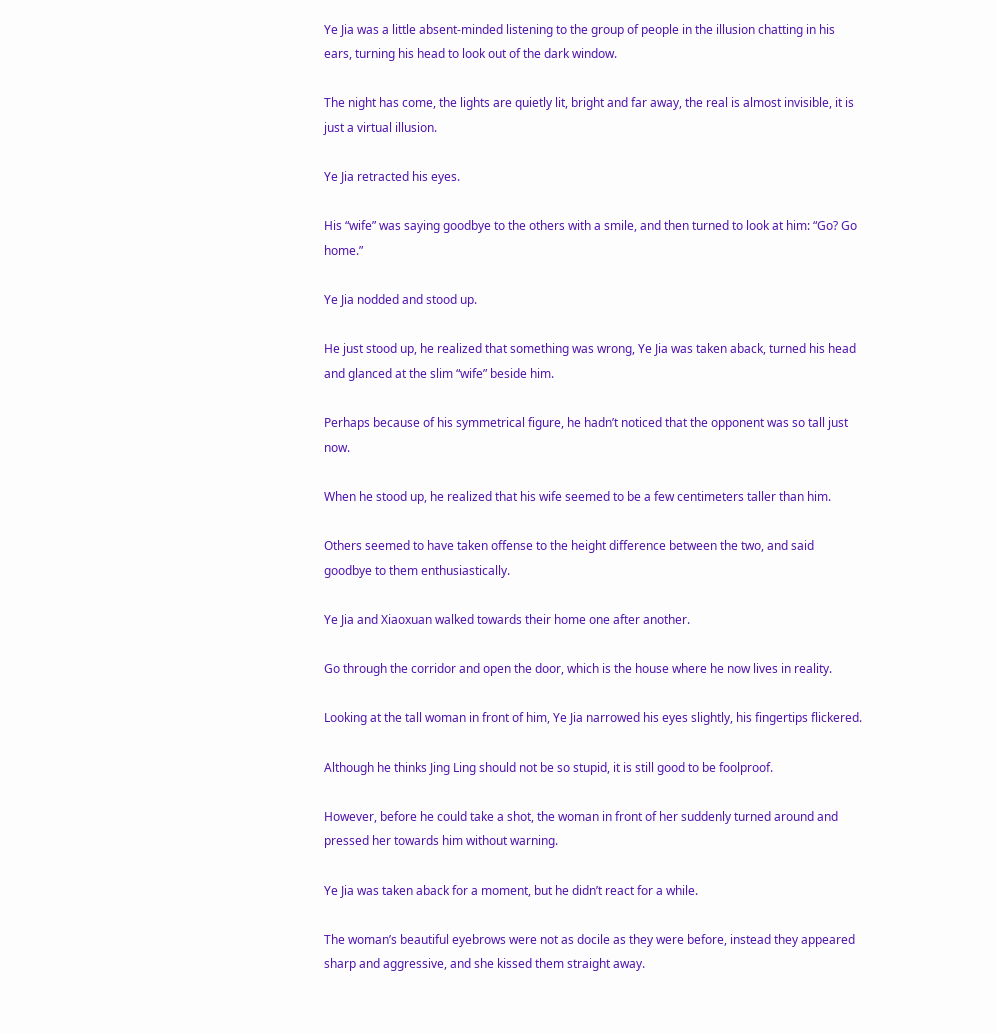Ye Jia was a little absent-minded listening to the group of people in the illusion chatting in his ears, turning his head to look out of the dark window.

The night has come, the lights are quietly lit, bright and far away, the real is almost invisible, it is just a virtual illusion.

Ye Jia retracted his eyes.

His “wife” was saying goodbye to the others with a smile, and then turned to look at him: “Go? Go home.”

Ye Jia nodded and stood up.

He just stood up, he realized that something was wrong, Ye Jia was taken aback, turned his head and glanced at the slim “wife” beside him.

Perhaps because of his symmetrical figure, he hadn’t noticed that the opponent was so tall just now.

When he stood up, he realized that his wife seemed to be a few centimeters taller than him.

Others seemed to have taken offense to the height difference between the two, and said goodbye to them enthusiastically.

Ye Jia and Xiaoxuan walked towards their home one after another.

Go through the corridor and open the door, which is the house where he now lives in reality.

Looking at the tall woman in front of him, Ye Jia narrowed his eyes slightly, his fingertips flickered.

Although he thinks Jing Ling should not be so stupid, it is still good to be foolproof.

However, before he could take a shot, the woman in front of her suddenly turned around and pressed her towards him without warning.

Ye Jia was taken aback for a moment, but he didn’t react for a while.

The woman’s beautiful eyebrows were not as docile as they were before, instead they appeared sharp and aggressive, and she kissed them straight away.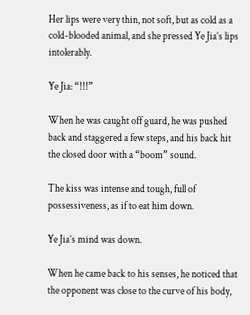Her lips were very thin, not soft, but as cold as a cold-blooded animal, and she pressed Ye Jia’s lips intolerably.

Ye Jia: “!!!”

When he was caught off guard, he was pushed back and staggered a few steps, and his back hit the closed door with a “boom” sound.

The kiss was intense and tough, full of possessiveness, as if to eat him down.

Ye Jia’s mind was down.

When he came back to his senses, he noticed that the opponent was close to the curve of his body,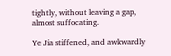tightly, without leaving a gap, almost suffocating.

Ye Jia stiffened, and awkwardly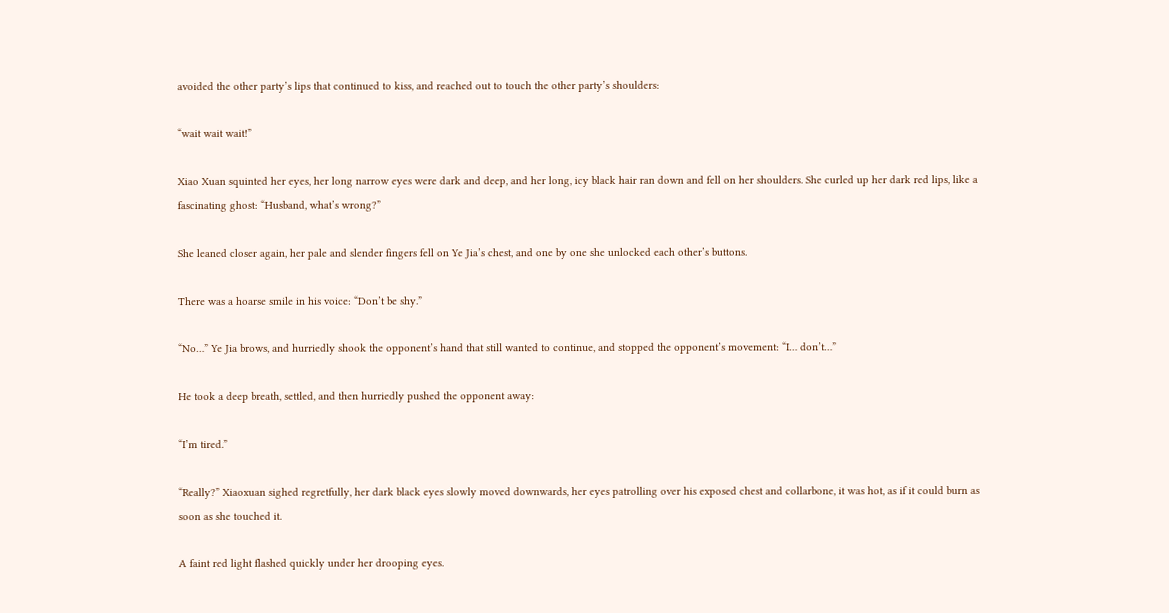avoided the other party’s lips that continued to kiss, and reached out to touch the other party’s shoulders:

“wait wait wait!”

Xiao Xuan squinted her eyes, her long narrow eyes were dark and deep, and her long, icy black hair ran down and fell on her shoulders. She curled up her dark red lips, like a fascinating ghost: “Husband, what’s wrong?”

She leaned closer again, her pale and slender fingers fell on Ye Jia’s chest, and one by one she unlocked each other’s buttons.

There was a hoarse smile in his voice: “Don’t be shy.”

“No…” Ye Jia brows, and hurriedly shook the opponent’s hand that still wanted to continue, and stopped the opponent’s movement: “I… don’t…”

He took a deep breath, settled, and then hurriedly pushed the opponent away:

“I’m tired.”

“Really?” Xiaoxuan sighed regretfully, her dark black eyes slowly moved downwards, her eyes patrolling over his exposed chest and collarbone, it was hot, as if it could burn as soon as she touched it.

A faint red light flashed quickly under her drooping eyes.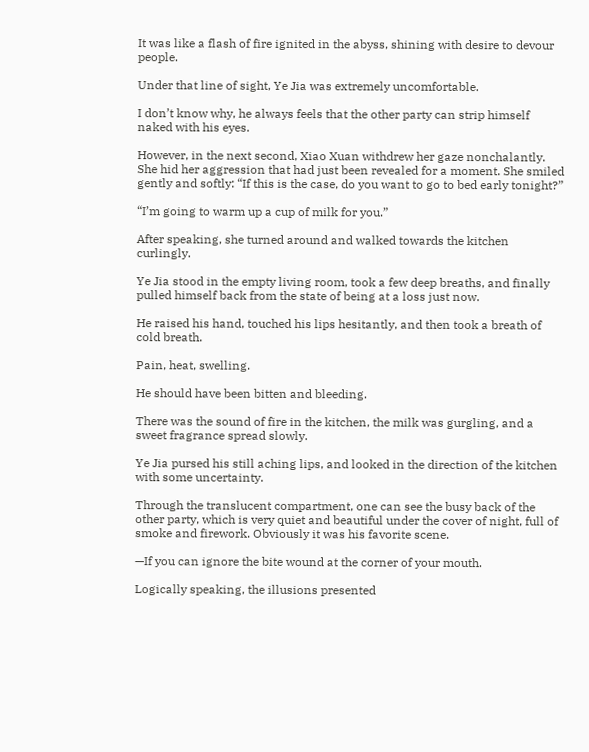It was like a flash of fire ignited in the abyss, shining with desire to devour people.

Under that line of sight, Ye Jia was extremely uncomfortable.

I don’t know why, he always feels that the other party can strip himself naked with his eyes.

However, in the next second, Xiao Xuan withdrew her gaze nonchalantly. She hid her aggression that had just been revealed for a moment. She smiled gently and softly: “If this is the case, do you want to go to bed early tonight?”

“I’m going to warm up a cup of milk for you.”

After speaking, she turned around and walked towards the kitchen curlingly.

Ye Jia stood in the empty living room, took a few deep breaths, and finally pulled himself back from the state of being at a loss just now.

He raised his hand, touched his lips hesitantly, and then took a breath of cold breath.

Pain, heat, swelling.

He should have been bitten and bleeding.

There was the sound of fire in the kitchen, the milk was gurgling, and a sweet fragrance spread slowly.

Ye Jia pursed his still aching lips, and looked in the direction of the kitchen with some uncertainty.

Through the translucent compartment, one can see the busy back of the other party, which is very quiet and beautiful under the cover of night, full of smoke and firework. Obviously it was his favorite scene.

—If you can ignore the bite wound at the corner of your mouth.

Logically speaking, the illusions presented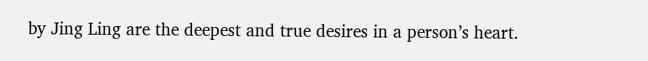by Jing Ling are the deepest and true desires in a person’s heart.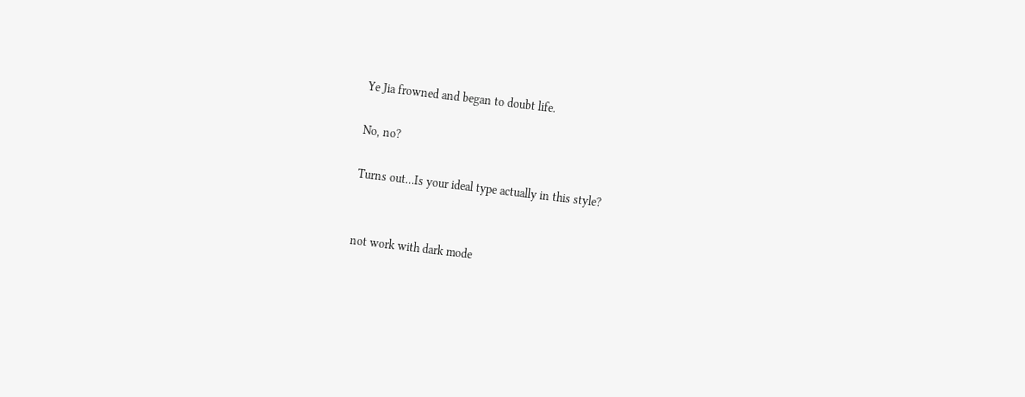Ye Jia frowned and began to doubt life.

No, no?

Turns out…Is your ideal type actually in this style?


not work with dark mode